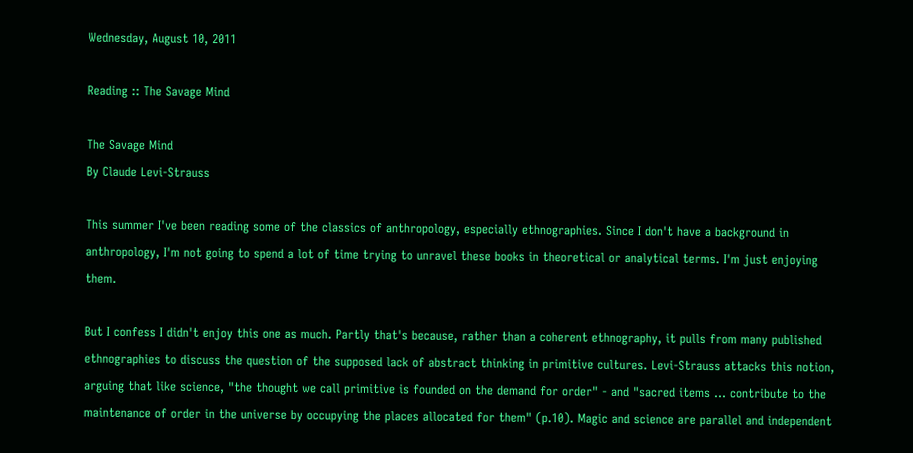Wednesday, August 10, 2011

Reading :: The Savage Mind

The Savage Mind
By Claude Levi-Strauss

This summer I've been reading some of the classics of anthropology, especially ethnographies. Since I don't have a background in anthropology, I'm not going to spend a lot of time trying to unravel these books in theoretical or analytical terms. I'm just enjoying them.

But I confess I didn't enjoy this one as much. Partly that's because, rather than a coherent ethnography, it pulls from many published ethnographies to discuss the question of the supposed lack of abstract thinking in primitive cultures. Levi-Strauss attacks this notion, arguing that like science, "the thought we call primitive is founded on the demand for order" - and "sacred items ... contribute to the maintenance of order in the universe by occupying the places allocated for them" (p.10). Magic and science are parallel and independent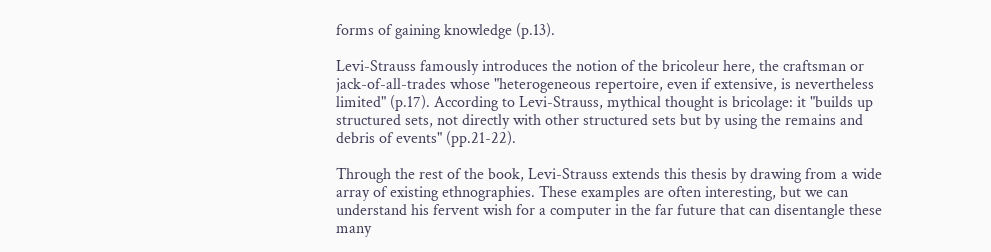forms of gaining knowledge (p.13).

Levi-Strauss famously introduces the notion of the bricoleur here, the craftsman or jack-of-all-trades whose "heterogeneous repertoire, even if extensive, is nevertheless limited" (p.17). According to Levi-Strauss, mythical thought is bricolage: it "builds up structured sets, not directly with other structured sets but by using the remains and debris of events" (pp.21-22).

Through the rest of the book, Levi-Strauss extends this thesis by drawing from a wide array of existing ethnographies. These examples are often interesting, but we can understand his fervent wish for a computer in the far future that can disentangle these many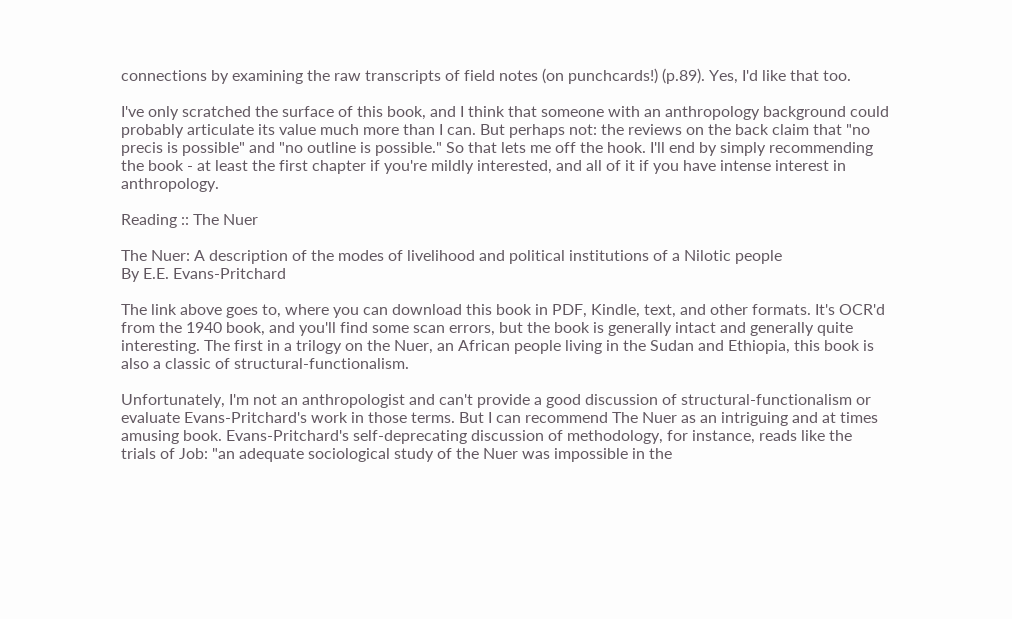connections by examining the raw transcripts of field notes (on punchcards!) (p.89). Yes, I'd like that too.

I've only scratched the surface of this book, and I think that someone with an anthropology background could probably articulate its value much more than I can. But perhaps not: the reviews on the back claim that "no precis is possible" and "no outline is possible." So that lets me off the hook. I'll end by simply recommending the book - at least the first chapter if you're mildly interested, and all of it if you have intense interest in anthropology.

Reading :: The Nuer

The Nuer: A description of the modes of livelihood and political institutions of a Nilotic people
By E.E. Evans-Pritchard

The link above goes to, where you can download this book in PDF, Kindle, text, and other formats. It's OCR'd from the 1940 book, and you'll find some scan errors, but the book is generally intact and generally quite interesting. The first in a trilogy on the Nuer, an African people living in the Sudan and Ethiopia, this book is also a classic of structural-functionalism.

Unfortunately, I'm not an anthropologist and can't provide a good discussion of structural-functionalism or evaluate Evans-Pritchard's work in those terms. But I can recommend The Nuer as an intriguing and at times amusing book. Evans-Pritchard's self-deprecating discussion of methodology, for instance, reads like the trials of Job: "an adequate sociological study of the Nuer was impossible in the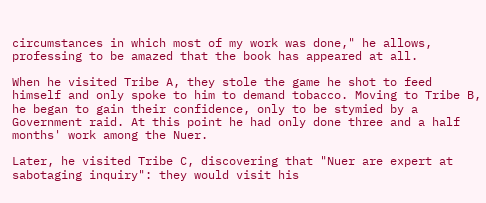circumstances in which most of my work was done," he allows, professing to be amazed that the book has appeared at all.

When he visited Tribe A, they stole the game he shot to feed himself and only spoke to him to demand tobacco. Moving to Tribe B, he began to gain their confidence, only to be stymied by a Government raid. At this point he had only done three and a half months' work among the Nuer.

Later, he visited Tribe C, discovering that "Nuer are expert at sabotaging inquiry": they would visit his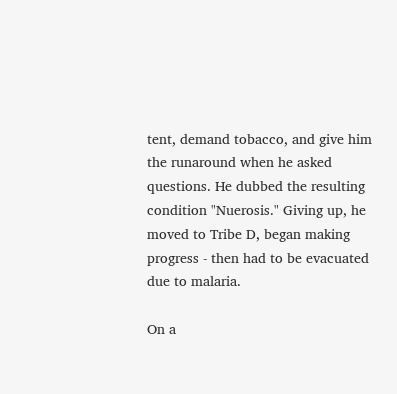tent, demand tobacco, and give him the runaround when he asked questions. He dubbed the resulting condition "Nuerosis." Giving up, he moved to Tribe D, began making progress - then had to be evacuated due to malaria.

On a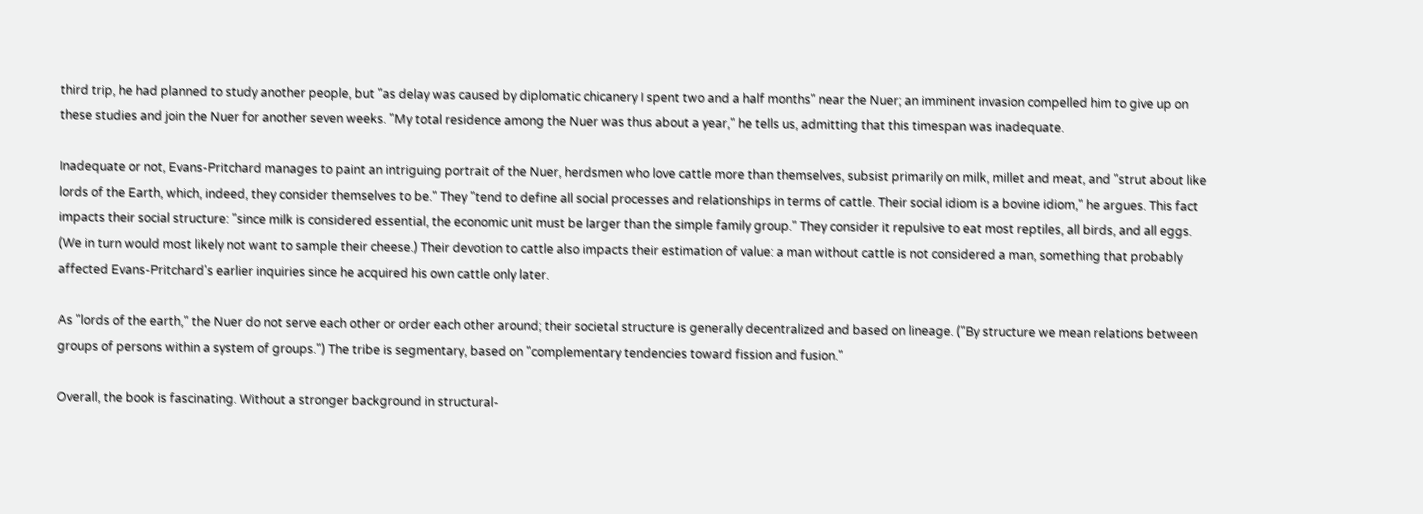third trip, he had planned to study another people, but "as delay was caused by diplomatic chicanery I spent two and a half months" near the Nuer; an imminent invasion compelled him to give up on these studies and join the Nuer for another seven weeks. "My total residence among the Nuer was thus about a year," he tells us, admitting that this timespan was inadequate.

Inadequate or not, Evans-Pritchard manages to paint an intriguing portrait of the Nuer, herdsmen who love cattle more than themselves, subsist primarily on milk, millet and meat, and "strut about like lords of the Earth, which, indeed, they consider themselves to be." They "tend to define all social processes and relationships in terms of cattle. Their social idiom is a bovine idiom," he argues. This fact impacts their social structure: "since milk is considered essential, the economic unit must be larger than the simple family group." They consider it repulsive to eat most reptiles, all birds, and all eggs. (We in turn would most likely not want to sample their cheese.) Their devotion to cattle also impacts their estimation of value: a man without cattle is not considered a man, something that probably affected Evans-Pritchard's earlier inquiries since he acquired his own cattle only later.

As "lords of the earth," the Nuer do not serve each other or order each other around; their societal structure is generally decentralized and based on lineage. ("By structure we mean relations between groups of persons within a system of groups.") The tribe is segmentary, based on "complementary tendencies toward fission and fusion."

Overall, the book is fascinating. Without a stronger background in structural-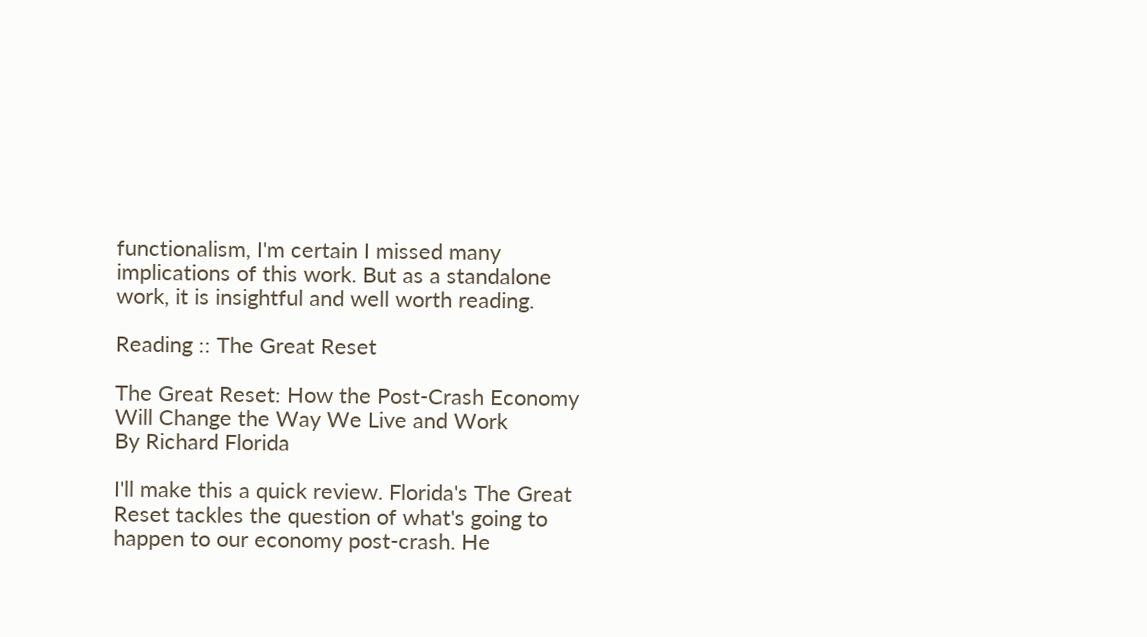functionalism, I'm certain I missed many implications of this work. But as a standalone work, it is insightful and well worth reading.

Reading :: The Great Reset

The Great Reset: How the Post-Crash Economy Will Change the Way We Live and Work
By Richard Florida

I'll make this a quick review. Florida's The Great Reset tackles the question of what's going to happen to our economy post-crash. He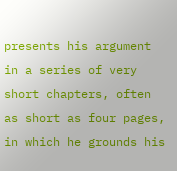presents his argument in a series of very short chapters, often as short as four pages, in which he grounds his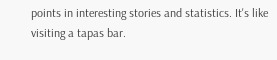points in interesting stories and statistics. It's like visiting a tapas bar.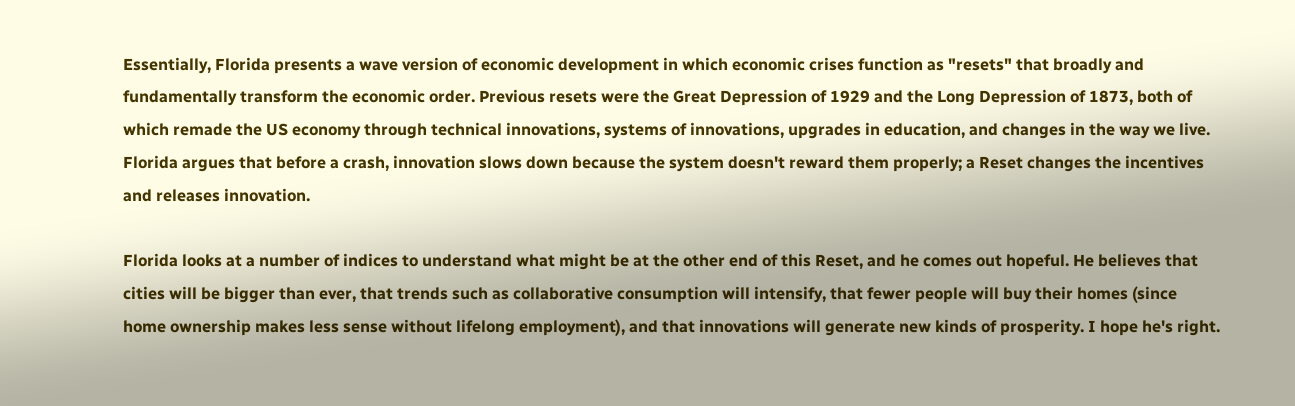Essentially, Florida presents a wave version of economic development in which economic crises function as "resets" that broadly and fundamentally transform the economic order. Previous resets were the Great Depression of 1929 and the Long Depression of 1873, both of which remade the US economy through technical innovations, systems of innovations, upgrades in education, and changes in the way we live. Florida argues that before a crash, innovation slows down because the system doesn't reward them properly; a Reset changes the incentives and releases innovation.

Florida looks at a number of indices to understand what might be at the other end of this Reset, and he comes out hopeful. He believes that cities will be bigger than ever, that trends such as collaborative consumption will intensify, that fewer people will buy their homes (since home ownership makes less sense without lifelong employment), and that innovations will generate new kinds of prosperity. I hope he's right.